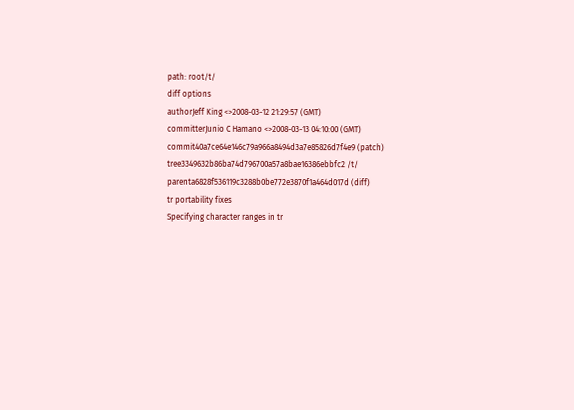path: root/t/
diff options
authorJeff King <>2008-03-12 21:29:57 (GMT)
committerJunio C Hamano <>2008-03-13 04:10:00 (GMT)
commit40a7ce64e146c79a966a8494d3a7e85826d7f4e9 (patch)
tree3349632b86ba74d796700a57a8bae16386ebbfc2 /t/
parenta6828f536119c3288b0be772e3870f1a464d017d (diff)
tr portability fixes
Specifying character ranges in tr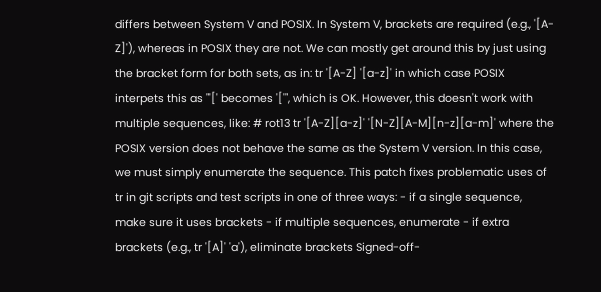differs between System V and POSIX. In System V, brackets are required (e.g., '[A-Z]'), whereas in POSIX they are not. We can mostly get around this by just using the bracket form for both sets, as in: tr '[A-Z] '[a-z]' in which case POSIX interpets this as "'[' becomes '['", which is OK. However, this doesn't work with multiple sequences, like: # rot13 tr '[A-Z][a-z]' '[N-Z][A-M][n-z][a-m]' where the POSIX version does not behave the same as the System V version. In this case, we must simply enumerate the sequence. This patch fixes problematic uses of tr in git scripts and test scripts in one of three ways: - if a single sequence, make sure it uses brackets - if multiple sequences, enumerate - if extra brackets (e.g., tr '[A]' 'a'), eliminate brackets Signed-off-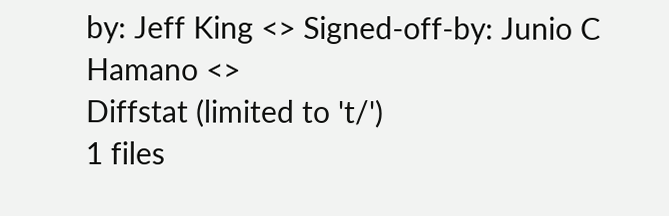by: Jeff King <> Signed-off-by: Junio C Hamano <>
Diffstat (limited to 't/')
1 files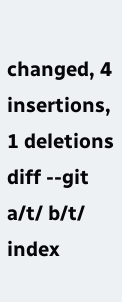changed, 4 insertions, 1 deletions
diff --git a/t/ b/t/
index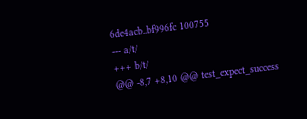6de4acb..bf996fc 100755
--- a/t/
+++ b/t/
@@ -8,7 +8,10 @@ test_expect_success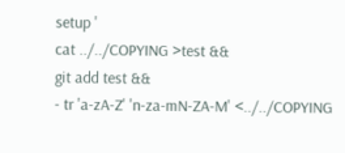setup '
cat ../../COPYING >test &&
git add test &&
- tr 'a-zA-Z' 'n-za-mN-ZA-M' <../../COPYING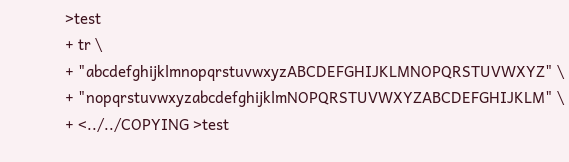>test
+ tr \
+ "abcdefghijklmnopqrstuvwxyzABCDEFGHIJKLMNOPQRSTUVWXYZ" \
+ "nopqrstuvwxyzabcdefghijklmNOPQRSTUVWXYZABCDEFGHIJKLM" \
+ <../../COPYING >test